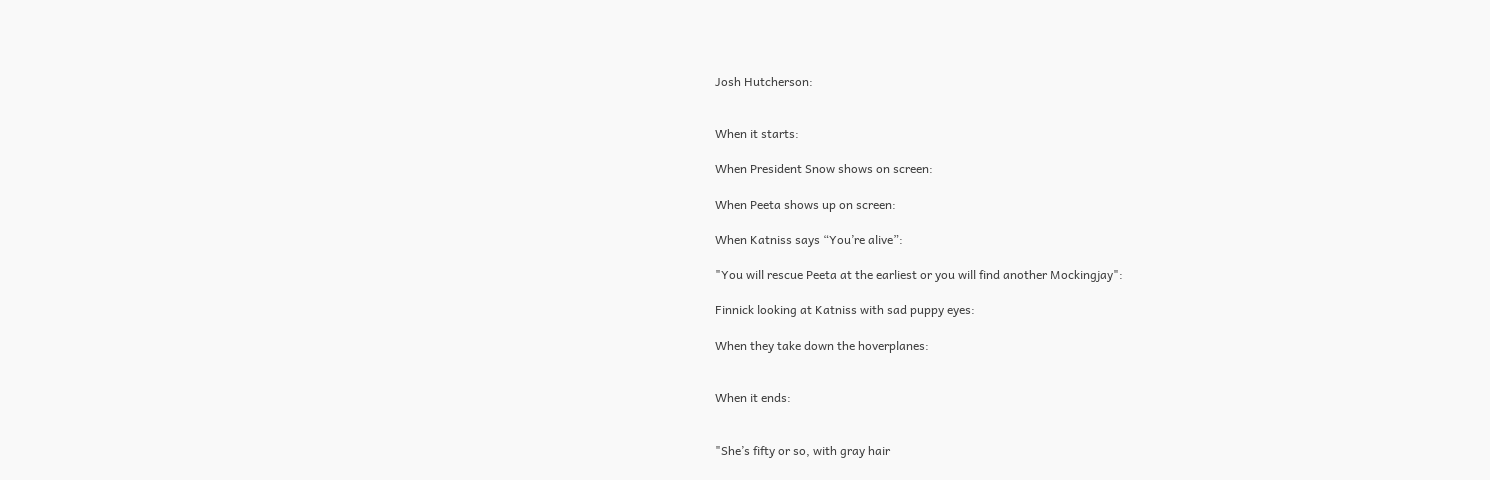Josh Hutcherson:


When it starts:

When President Snow shows on screen:

When Peeta shows up on screen:

When Katniss says “You’re alive”:

"You will rescue Peeta at the earliest or you will find another Mockingjay":

Finnick looking at Katniss with sad puppy eyes:

When they take down the hoverplanes:


When it ends:


"She’s fifty or so, with gray hair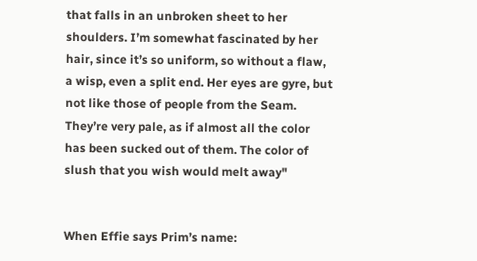that falls in an unbroken sheet to her shoulders. I’m somewhat fascinated by her hair, since it’s so uniform, so without a flaw, a wisp, even a split end. Her eyes are gyre, but not like those of people from the Seam. They’re very pale, as if almost all the color has been sucked out of them. The color of slush that you wish would melt away"


When Effie says Prim’s name: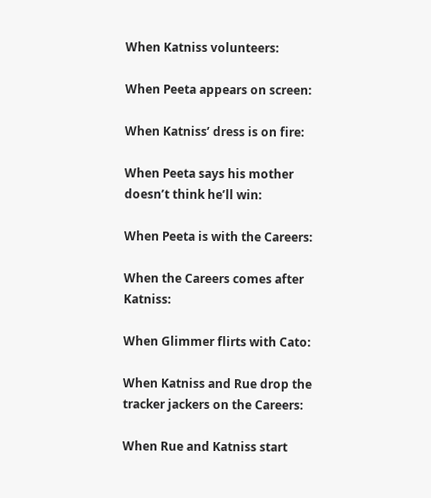When Katniss volunteers:

When Peeta appears on screen:

When Katniss’ dress is on fire:

When Peeta says his mother doesn’t think he’ll win:

When Peeta is with the Careers:

When the Careers comes after Katniss:

When Glimmer flirts with Cato:

When Katniss and Rue drop the tracker jackers on the Careers:

When Rue and Katniss start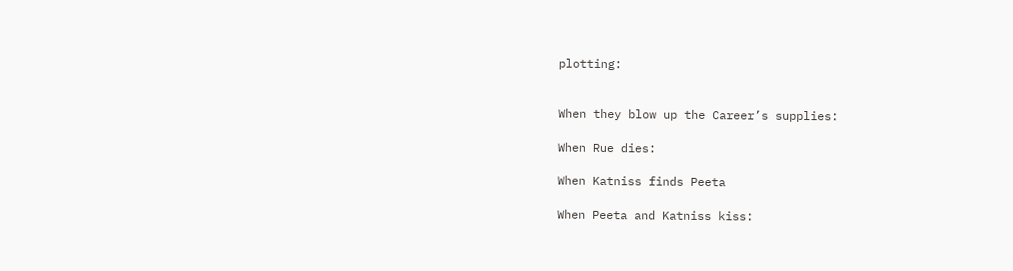plotting:


When they blow up the Career’s supplies:

When Rue dies:

When Katniss finds Peeta

When Peeta and Katniss kiss: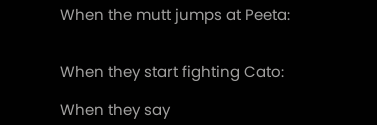When the mutt jumps at Peeta:


When they start fighting Cato:

When they say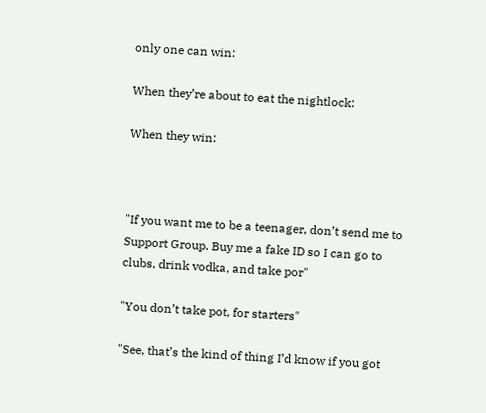only one can win:

When they’re about to eat the nightlock:

When they win:



"If you want me to be a teenager, don’t send me to Support Group. Buy me a fake ID so I can go to clubs, drink vodka, and take por"

"You don’t take pot, for starters"

"See, that’s the kind of thing I’d know if you got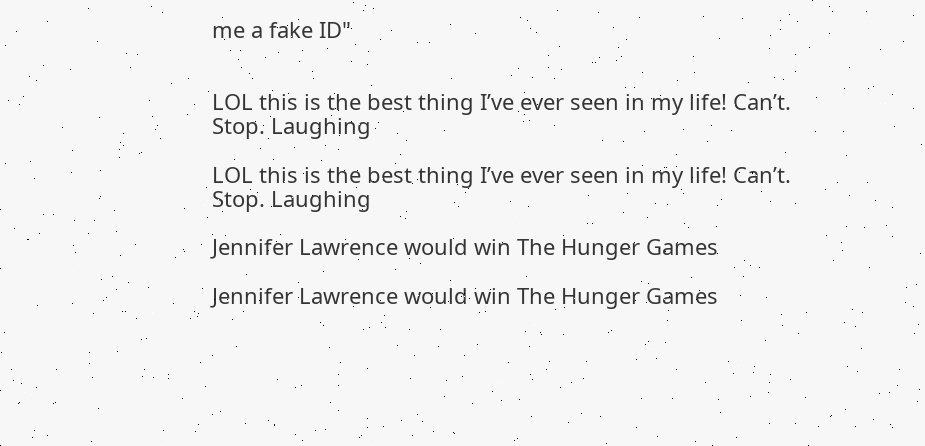me a fake ID"


LOL this is the best thing I’ve ever seen in my life! Can’t. Stop. Laughing

LOL this is the best thing I’ve ever seen in my life! Can’t. Stop. Laughing

Jennifer Lawrence would win The Hunger Games

Jennifer Lawrence would win The Hunger Games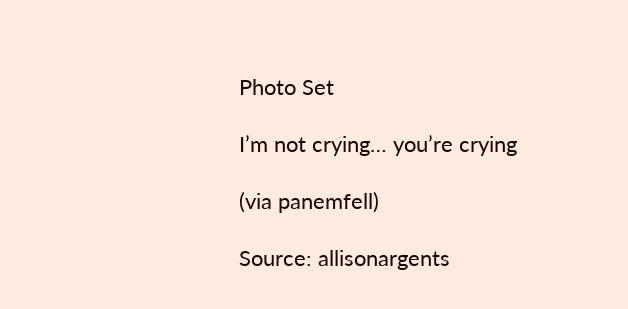Photo Set

I’m not crying… you’re crying

(via panemfell)

Source: allisonargents